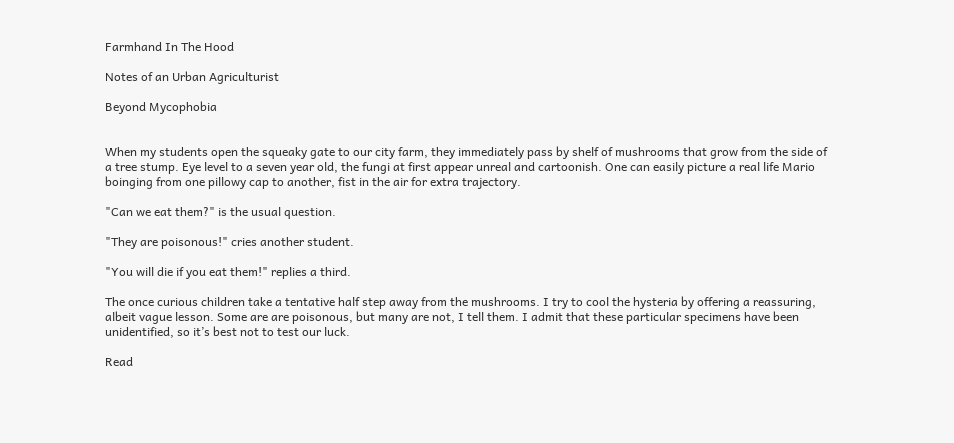Farmhand In The Hood

Notes of an Urban Agriculturist

Beyond Mycophobia


When my students open the squeaky gate to our city farm, they immediately pass by shelf of mushrooms that grow from the side of a tree stump. Eye level to a seven year old, the fungi at first appear unreal and cartoonish. One can easily picture a real life Mario boinging from one pillowy cap to another, fist in the air for extra trajectory.

"Can we eat them?" is the usual question.

"They are poisonous!" cries another student.

"You will die if you eat them!" replies a third.

The once curious children take a tentative half step away from the mushrooms. I try to cool the hysteria by offering a reassuring, albeit vague lesson. Some are are poisonous, but many are not, I tell them. I admit that these particular specimens have been unidentified, so it’s best not to test our luck.

Read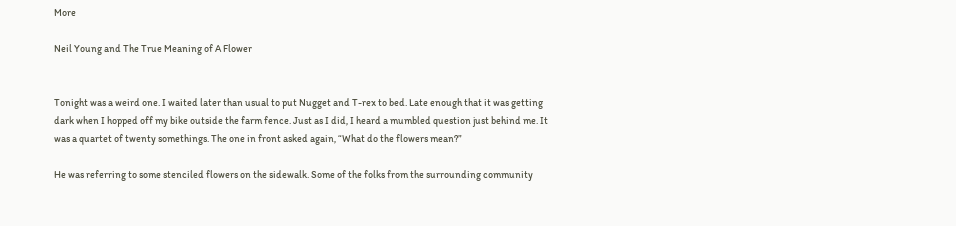More

Neil Young and The True Meaning of A Flower


Tonight was a weird one. I waited later than usual to put Nugget and T-rex to bed. Late enough that it was getting dark when I hopped off my bike outside the farm fence. Just as I did, I heard a mumbled question just behind me. It was a quartet of twenty somethings. The one in front asked again, “What do the flowers mean?”

He was referring to some stenciled flowers on the sidewalk. Some of the folks from the surrounding community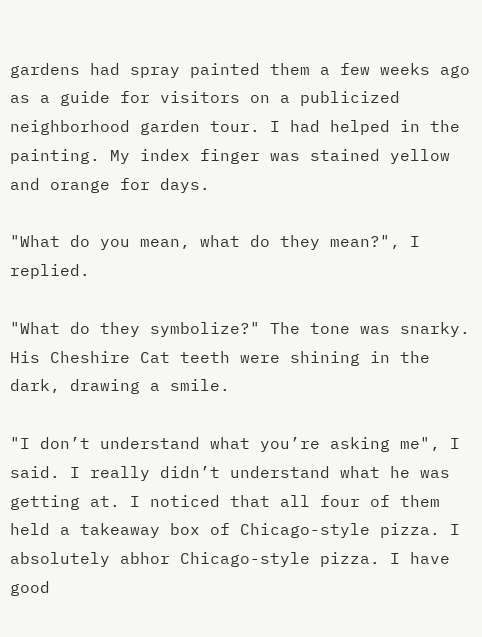gardens had spray painted them a few weeks ago as a guide for visitors on a publicized neighborhood garden tour. I had helped in the painting. My index finger was stained yellow and orange for days.

"What do you mean, what do they mean?", I replied.

"What do they symbolize?" The tone was snarky. His Cheshire Cat teeth were shining in the dark, drawing a smile.

"I don’t understand what you’re asking me", I said. I really didn’t understand what he was getting at. I noticed that all four of them held a takeaway box of Chicago-style pizza. I absolutely abhor Chicago-style pizza. I have good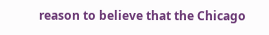reason to believe that the Chicago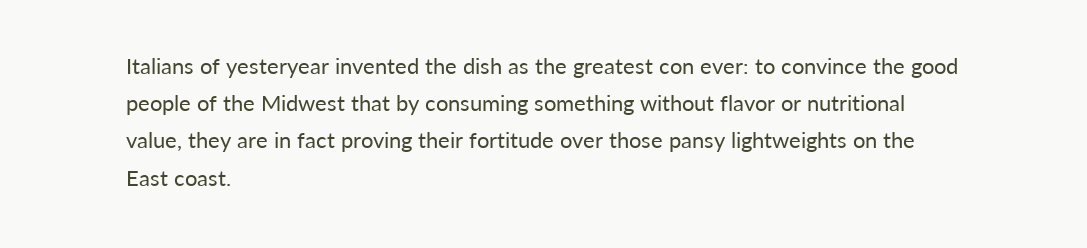Italians of yesteryear invented the dish as the greatest con ever: to convince the good people of the Midwest that by consuming something without flavor or nutritional value, they are in fact proving their fortitude over those pansy lightweights on the East coast.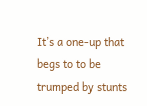It’s a one-up that begs to to be trumped by stunts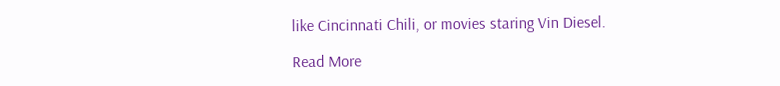like Cincinnati Chili, or movies staring Vin Diesel.

Read More